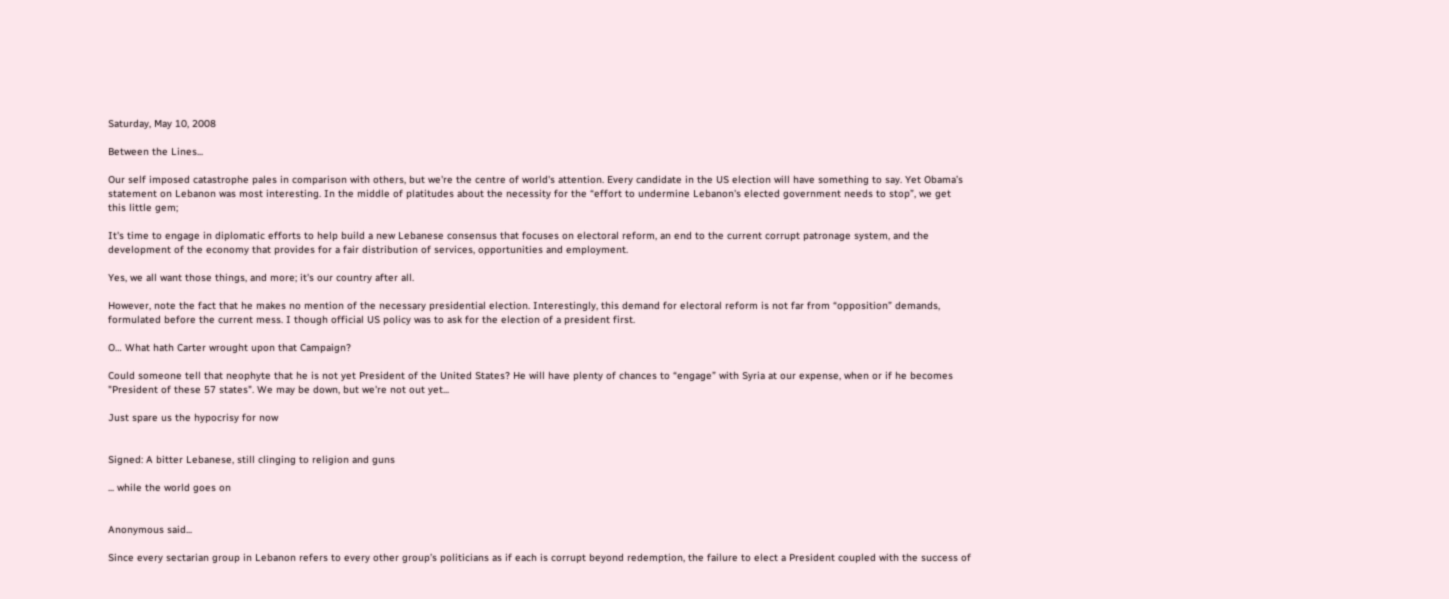Saturday, May 10, 2008

Between the Lines...

Our self imposed catastrophe pales in comparison with others, but we're the centre of world's attention. Every candidate in the US election will have something to say. Yet Obama’s statement on Lebanon was most interesting. In the middle of platitudes about the necessity for the “effort to undermine Lebanon's elected government needs to stop”, we get this little gem;

It's time to engage in diplomatic efforts to help build a new Lebanese consensus that focuses on electoral reform, an end to the current corrupt patronage system, and the development of the economy that provides for a fair distribution of services, opportunities and employment.

Yes, we all want those things, and more; it's our country after all.

However, note the fact that he makes no mention of the necessary presidential election. Interestingly, this demand for electoral reform is not far from “opposition” demands, formulated before the current mess. I though official US policy was to ask for the election of a president first.

O… What hath Carter wrought upon that Campaign?

Could someone tell that neophyte that he is not yet President of the United States? He will have plenty of chances to “engage” with Syria at our expense, when or if he becomes "President of these 57 states". We may be down, but we're not out yet...

Just spare us the hypocrisy for now


Signed: A bitter Lebanese, still clinging to religion and guns

... while the world goes on


Anonymous said...

Since every sectarian group in Lebanon refers to every other group’s politicians as if each is corrupt beyond redemption, the failure to elect a President coupled with the success of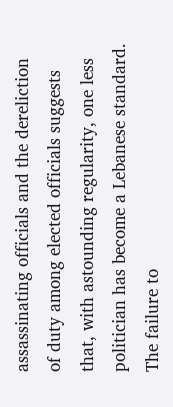assassinating officials and the dereliction of duty among elected officials suggests that, with astounding regularity, one less politician has become a Lebanese standard. The failure to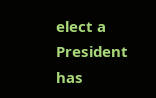elect a President has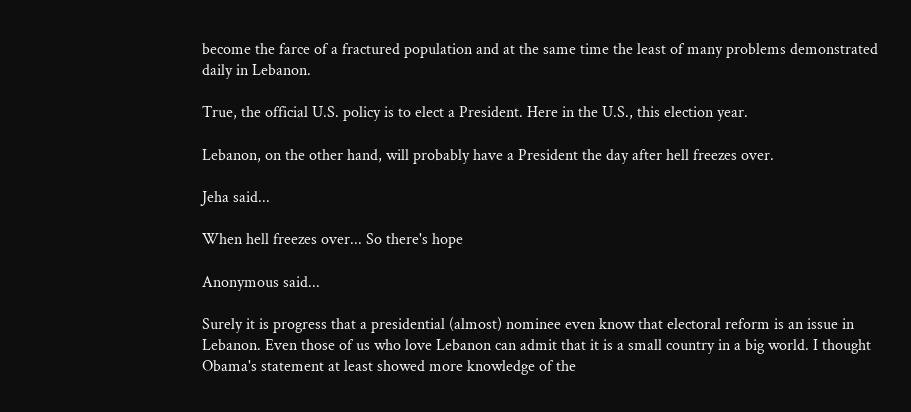become the farce of a fractured population and at the same time the least of many problems demonstrated daily in Lebanon.

True, the official U.S. policy is to elect a President. Here in the U.S., this election year.

Lebanon, on the other hand, will probably have a President the day after hell freezes over.

Jeha said...

When hell freezes over... So there's hope

Anonymous said...

Surely it is progress that a presidential (almost) nominee even know that electoral reform is an issue in Lebanon. Even those of us who love Lebanon can admit that it is a small country in a big world. I thought Obama's statement at least showed more knowledge of the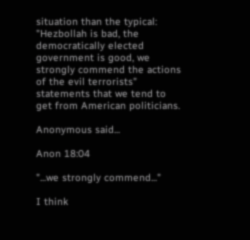situation than the typical: "Hezbollah is bad, the democratically elected government is good, we strongly commend the actions of the evil terrorists" statements that we tend to get from American politicians.

Anonymous said...

Anon 18:04

"...we strongly commend..."

I think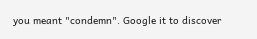you meant "condemn". Google it to discover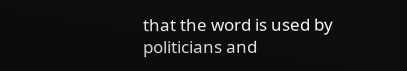that the word is used by politicians and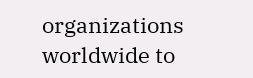organizations worldwide to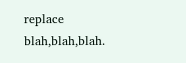replace blah,blah,blah.